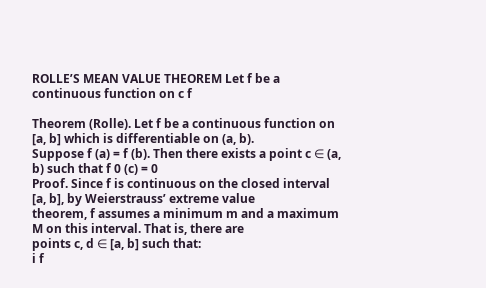ROLLE’S MEAN VALUE THEOREM Let f be a continuous function on c f

Theorem (Rolle). Let f be a continuous function on [a, b] which is differentiable on (a, b).
Suppose f (a) = f (b). Then there exists a point c ∈ (a, b) such that f 0 (c) = 0
Proof. Since f is continuous on the closed interval [a, b], by Weierstrauss’ extreme value
theorem, f assumes a minimum m and a maximum M on this interval. That is, there are
points c, d ∈ [a, b] such that:
i f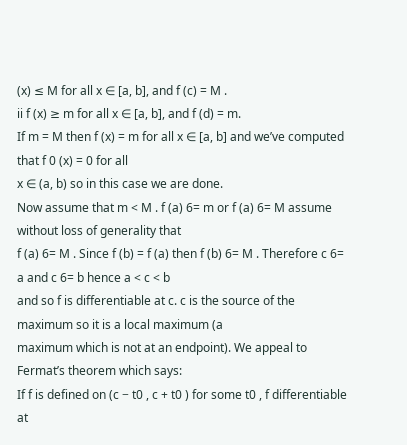(x) ≤ M for all x ∈ [a, b], and f (c) = M .
ii f (x) ≥ m for all x ∈ [a, b], and f (d) = m.
If m = M then f (x) = m for all x ∈ [a, b] and we’ve computed that f 0 (x) = 0 for all
x ∈ (a, b) so in this case we are done.
Now assume that m < M . f (a) 6= m or f (a) 6= M assume without loss of generality that
f (a) 6= M . Since f (b) = f (a) then f (b) 6= M . Therefore c 6= a and c 6= b hence a < c < b
and so f is differentiable at c. c is the source of the maximum so it is a local maximum (a
maximum which is not at an endpoint). We appeal to Fermat’s theorem which says:
If f is defined on (c − t0 , c + t0 ) for some t0 , f differentiable at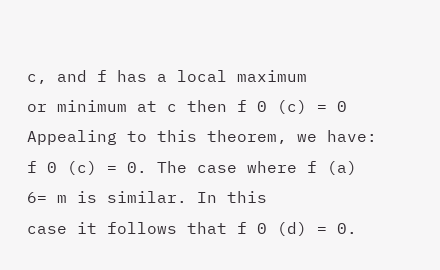c, and f has a local maximum
or minimum at c then f 0 (c) = 0
Appealing to this theorem, we have: f 0 (c) = 0. The case where f (a) 6= m is similar. In this
case it follows that f 0 (d) = 0.